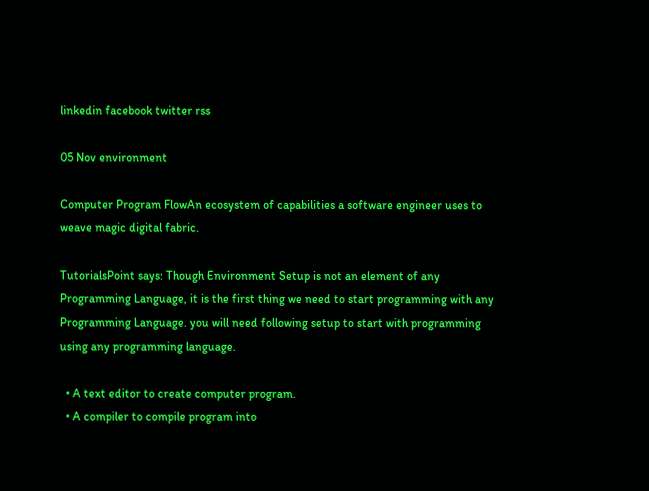linkedin facebook twitter rss

05 Nov environment

Computer Program FlowAn ecosystem of capabilities a software engineer uses to weave magic digital fabric.

TutorialsPoint says: Though Environment Setup is not an element of any Programming Language, it is the first thing we need to start programming with any Programming Language. you will need following setup to start with programming using any programming language.

  • A text editor to create computer program.
  • A compiler to compile program into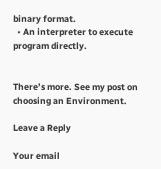binary format.
  • An interpreter to execute program directly.


There’s more. See my post on choosing an Environment.

Leave a Reply

Your email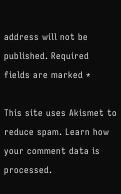address will not be published. Required fields are marked *

This site uses Akismet to reduce spam. Learn how your comment data is processed.